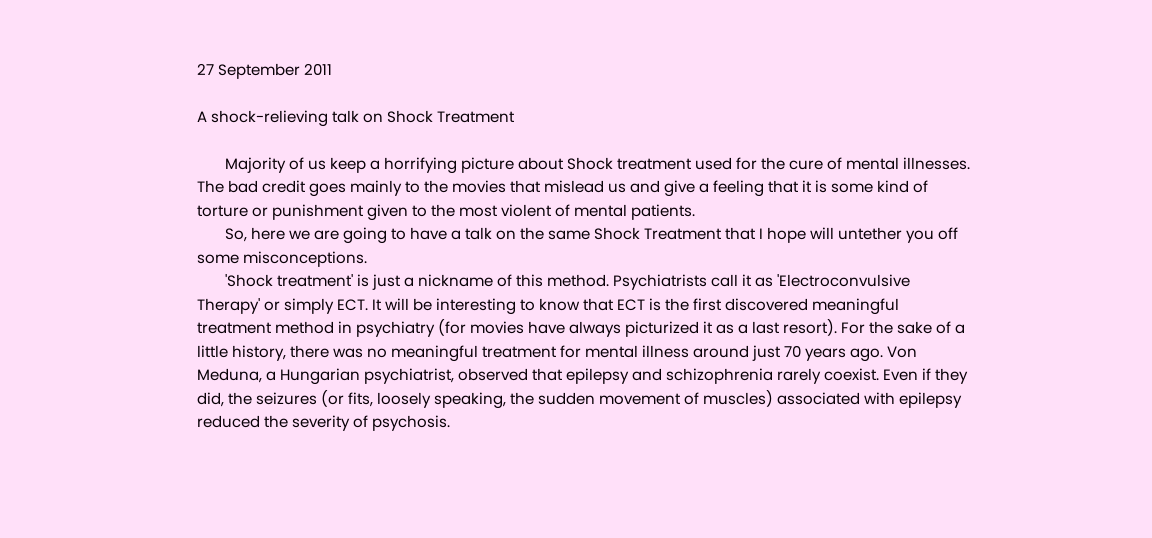27 September 2011

A shock-relieving talk on Shock Treatment

       Majority of us keep a horrifying picture about Shock treatment used for the cure of mental illnesses. The bad credit goes mainly to the movies that mislead us and give a feeling that it is some kind of torture or punishment given to the most violent of mental patients.
       So, here we are going to have a talk on the same Shock Treatment that I hope will untether you off some misconceptions.
       'Shock treatment' is just a nickname of this method. Psychiatrists call it as 'Electroconvulsive Therapy' or simply ECT. It will be interesting to know that ECT is the first discovered meaningful treatment method in psychiatry (for movies have always picturized it as a last resort). For the sake of a little history, there was no meaningful treatment for mental illness around just 70 years ago. Von Meduna, a Hungarian psychiatrist, observed that epilepsy and schizophrenia rarely coexist. Even if they did, the seizures (or fits, loosely speaking, the sudden movement of muscles) associated with epilepsy reduced the severity of psychosis.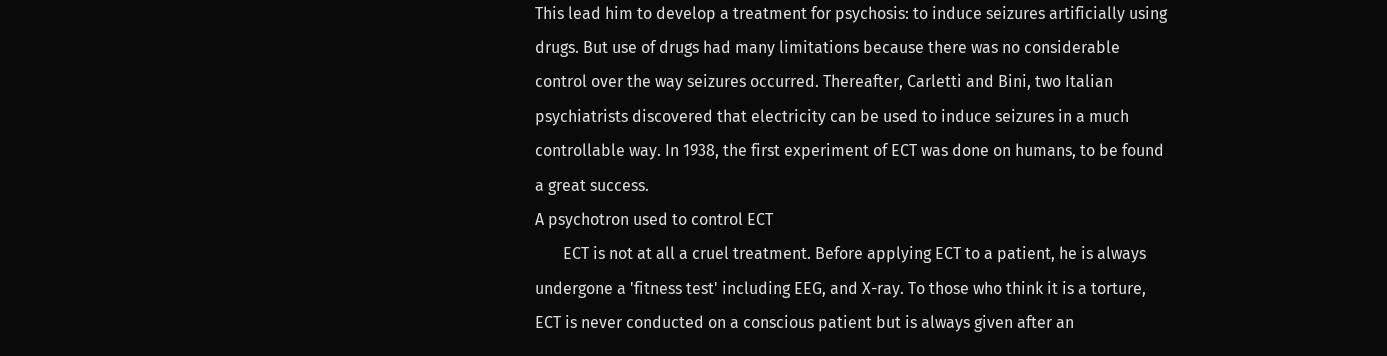This lead him to develop a treatment for psychosis: to induce seizures artificially using drugs. But use of drugs had many limitations because there was no considerable control over the way seizures occurred. Thereafter, Carletti and Bini, two Italian psychiatrists discovered that electricity can be used to induce seizures in a much controllable way. In 1938, the first experiment of ECT was done on humans, to be found a great success.
A psychotron used to control ECT
       ECT is not at all a cruel treatment. Before applying ECT to a patient, he is always undergone a 'fitness test' including EEG, and X-ray. To those who think it is a torture, ECT is never conducted on a conscious patient but is always given after an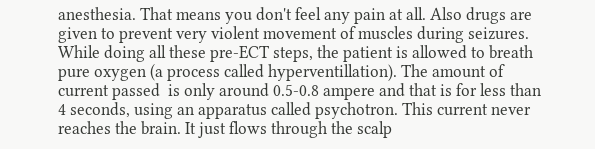anesthesia. That means you don't feel any pain at all. Also drugs are given to prevent very violent movement of muscles during seizures. While doing all these pre-ECT steps, the patient is allowed to breath pure oxygen (a process called hyperventillation). The amount of current passed  is only around 0.5-0.8 ampere and that is for less than 4 seconds, using an apparatus called psychotron. This current never reaches the brain. It just flows through the scalp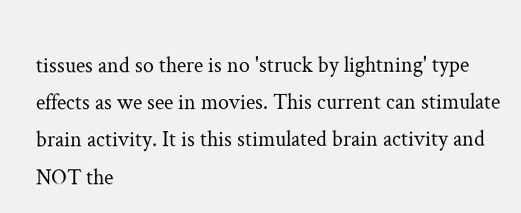tissues and so there is no 'struck by lightning' type effects as we see in movies. This current can stimulate brain activity. It is this stimulated brain activity and NOT the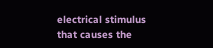electrical stimulus that causes the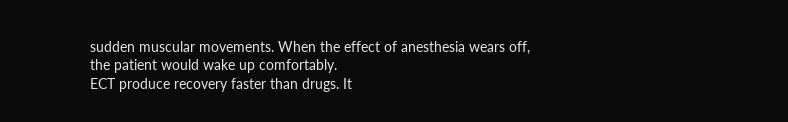sudden muscular movements. When the effect of anesthesia wears off, the patient would wake up comfortably.
ECT produce recovery faster than drugs. It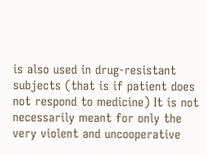is also used in drug-resistant subjects (that is if patient does not respond to medicine) It is not necessarily meant for only the very violent and uncooperative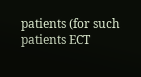patients (for such patients ECT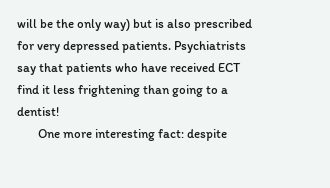will be the only way) but is also prescribed for very depressed patients. Psychiatrists say that patients who have received ECT find it less frightening than going to a dentist!
       One more interesting fact: despite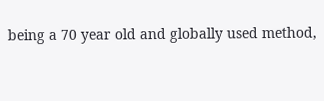being a 70 year old and globally used method,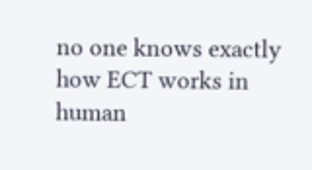no one knows exactly how ECT works in human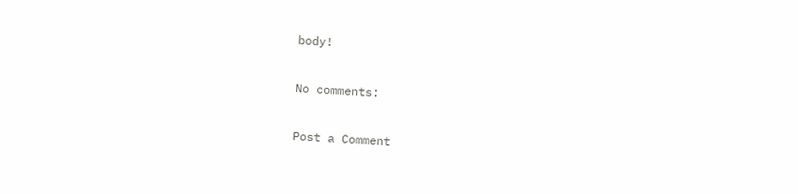body!

No comments:

Post a Comment